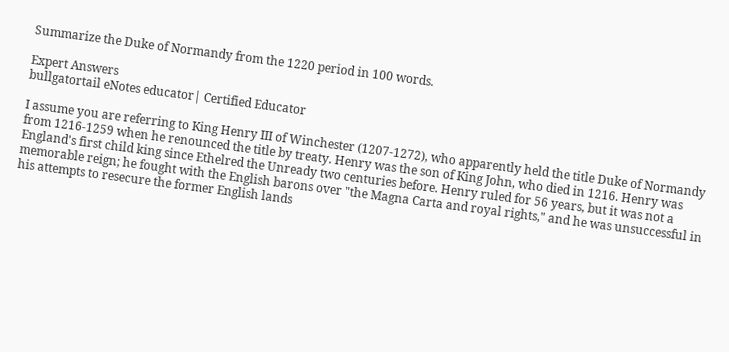Summarize the Duke of Normandy from the 1220 period in 100 words.

Expert Answers
bullgatortail eNotes educator| Certified Educator

I assume you are referring to King Henry III of Winchester (1207-1272), who apparently held the title Duke of Normandy from 1216-1259 when he renounced the title by treaty. Henry was the son of King John, who died in 1216. Henry was England's first child king since Ethelred the Unready two centuries before. Henry ruled for 56 years, but it was not a memorable reign; he fought with the English barons over "the Magna Carta and royal rights," and he was unsuccessful in his attempts to resecure the former English lands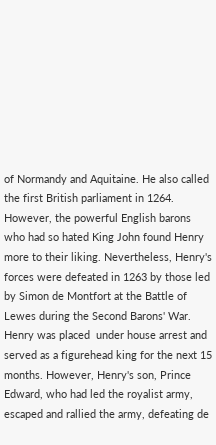of Normandy and Aquitaine. He also called the first British parliament in 1264. However, the powerful English barons who had so hated King John found Henry more to their liking. Nevertheless, Henry's forces were defeated in 1263 by those led by Simon de Montfort at the Battle of Lewes during the Second Barons' War. Henry was placed  under house arrest and served as a figurehead king for the next 15 months. However, Henry's son, Prince Edward, who had led the royalist army, escaped and rallied the army, defeating de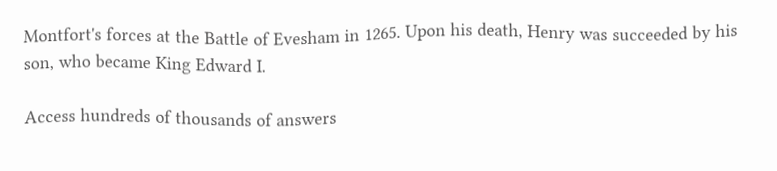Montfort's forces at the Battle of Evesham in 1265. Upon his death, Henry was succeeded by his son, who became King Edward I.

Access hundreds of thousands of answers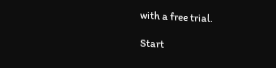with a free trial.

Start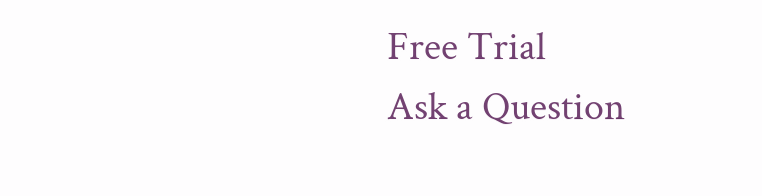Free Trial
Ask a Question